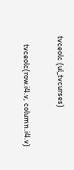tvceolc (ul_tvcurses)

    tvceolc(row.i4.v, column.i4.v)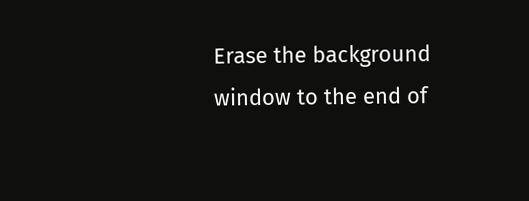Erase the background window to the end of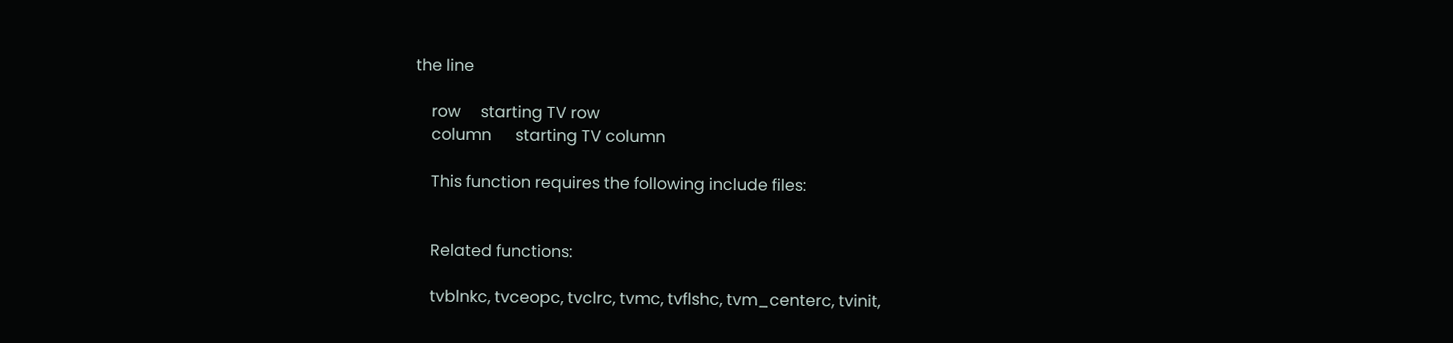the line

    row     starting TV row
    column      starting TV column

    This function requires the following include files:


    Related functions:

    tvblnkc, tvceopc, tvclrc, tvmc, tvflshc, tvm_centerc, tvinit,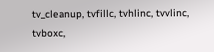tv_cleanup, tvfillc, tvhlinc, tvvlinc, tvboxc,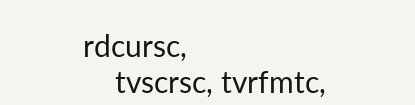rdcursc,
    tvscrsc, tvrfmtc,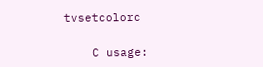tvsetcolorc

    C usage: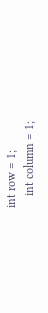int row = 1;
    int column = 1;